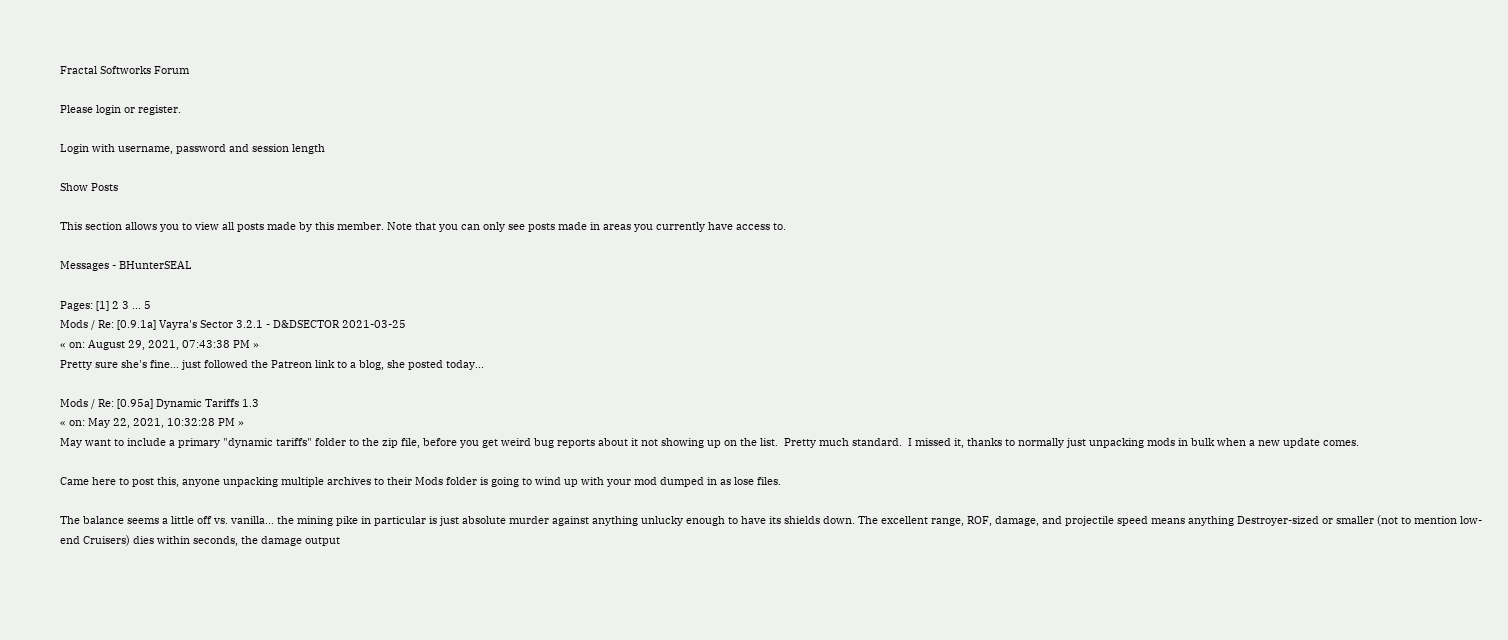Fractal Softworks Forum

Please login or register.

Login with username, password and session length

Show Posts

This section allows you to view all posts made by this member. Note that you can only see posts made in areas you currently have access to.

Messages - BHunterSEAL

Pages: [1] 2 3 ... 5
Mods / Re: [0.9.1a] Vayra's Sector 3.2.1 - D&DSECTOR 2021-03-25
« on: August 29, 2021, 07:43:38 PM »
Pretty sure she's fine... just followed the Patreon link to a blog, she posted today...

Mods / Re: [0.95a] Dynamic Tariffs 1.3
« on: May 22, 2021, 10:32:28 PM »
May want to include a primary "dynamic tariffs" folder to the zip file, before you get weird bug reports about it not showing up on the list.  Pretty much standard.  I missed it, thanks to normally just unpacking mods in bulk when a new update comes.

Came here to post this, anyone unpacking multiple archives to their Mods folder is going to wind up with your mod dumped in as lose files.

The balance seems a little off vs. vanilla... the mining pike in particular is just absolute murder against anything unlucky enough to have its shields down. The excellent range, ROF, damage, and projectile speed means anything Destroyer-sized or smaller (not to mention low-end Cruisers) dies within seconds, the damage output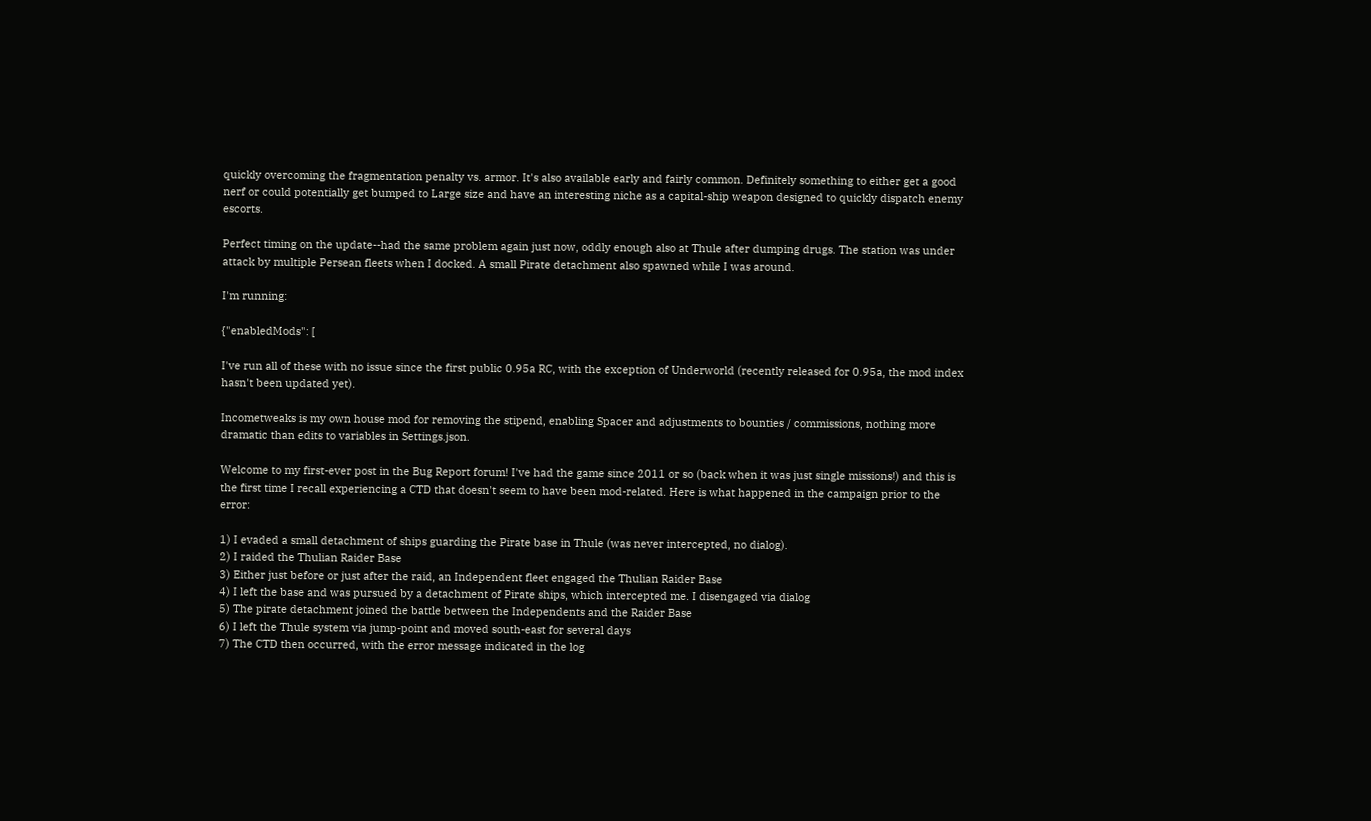quickly overcoming the fragmentation penalty vs. armor. It's also available early and fairly common. Definitely something to either get a good nerf or could potentially get bumped to Large size and have an interesting niche as a capital-ship weapon designed to quickly dispatch enemy escorts.

Perfect timing on the update--had the same problem again just now, oddly enough also at Thule after dumping drugs. The station was under attack by multiple Persean fleets when I docked. A small Pirate detachment also spawned while I was around.

I'm running:

{"enabledMods": [

I've run all of these with no issue since the first public 0.95a RC, with the exception of Underworld (recently released for 0.95a, the mod index hasn't been updated yet).

Incometweaks is my own house mod for removing the stipend, enabling Spacer and adjustments to bounties / commissions, nothing more dramatic than edits to variables in Settings.json.

Welcome to my first-ever post in the Bug Report forum! I've had the game since 2011 or so (back when it was just single missions!) and this is the first time I recall experiencing a CTD that doesn't seem to have been mod-related. Here is what happened in the campaign prior to the error:

1) I evaded a small detachment of ships guarding the Pirate base in Thule (was never intercepted, no dialog).
2) I raided the Thulian Raider Base
3) Either just before or just after the raid, an Independent fleet engaged the Thulian Raider Base
4) I left the base and was pursued by a detachment of Pirate ships, which intercepted me. I disengaged via dialog
5) The pirate detachment joined the battle between the Independents and the Raider Base
6) I left the Thule system via jump-point and moved south-east for several days
7) The CTD then occurred, with the error message indicated in the log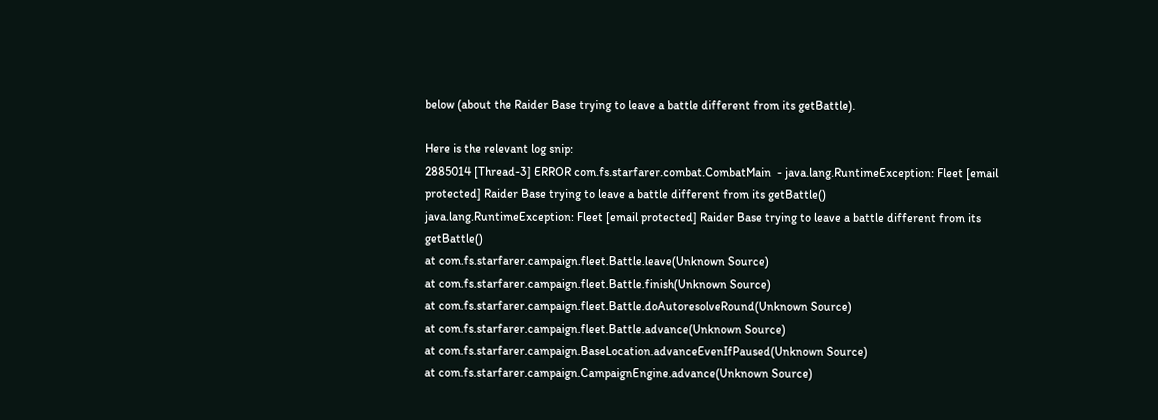below (about the Raider Base trying to leave a battle different from its getBattle).

Here is the relevant log snip:
2885014 [Thread-3] ERROR com.fs.starfarer.combat.CombatMain  - java.lang.RuntimeException: Fleet [email protected] Raider Base trying to leave a battle different from its getBattle()
java.lang.RuntimeException: Fleet [email protected] Raider Base trying to leave a battle different from its getBattle()
at com.fs.starfarer.campaign.fleet.Battle.leave(Unknown Source)
at com.fs.starfarer.campaign.fleet.Battle.finish(Unknown Source)
at com.fs.starfarer.campaign.fleet.Battle.doAutoresolveRound(Unknown Source)
at com.fs.starfarer.campaign.fleet.Battle.advance(Unknown Source)
at com.fs.starfarer.campaign.BaseLocation.advanceEvenIfPaused(Unknown Source)
at com.fs.starfarer.campaign.CampaignEngine.advance(Unknown Source)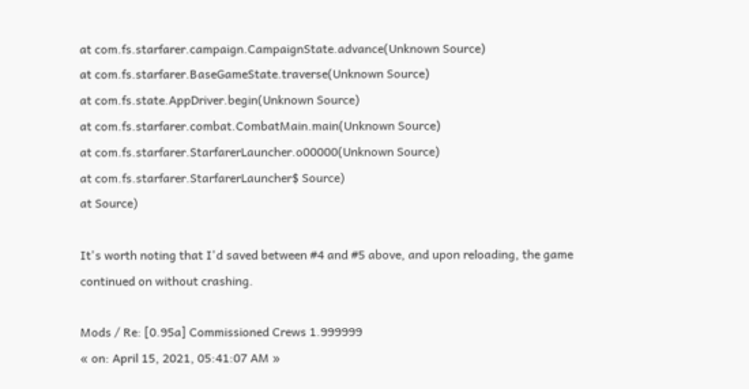at com.fs.starfarer.campaign.CampaignState.advance(Unknown Source)
at com.fs.starfarer.BaseGameState.traverse(Unknown Source)
at com.fs.state.AppDriver.begin(Unknown Source)
at com.fs.starfarer.combat.CombatMain.main(Unknown Source)
at com.fs.starfarer.StarfarerLauncher.o00000(Unknown Source)
at com.fs.starfarer.StarfarerLauncher$ Source)
at Source)

It's worth noting that I'd saved between #4 and #5 above, and upon reloading, the game continued on without crashing.

Mods / Re: [0.95a] Commissioned Crews 1.999999
« on: April 15, 2021, 05:41:07 AM »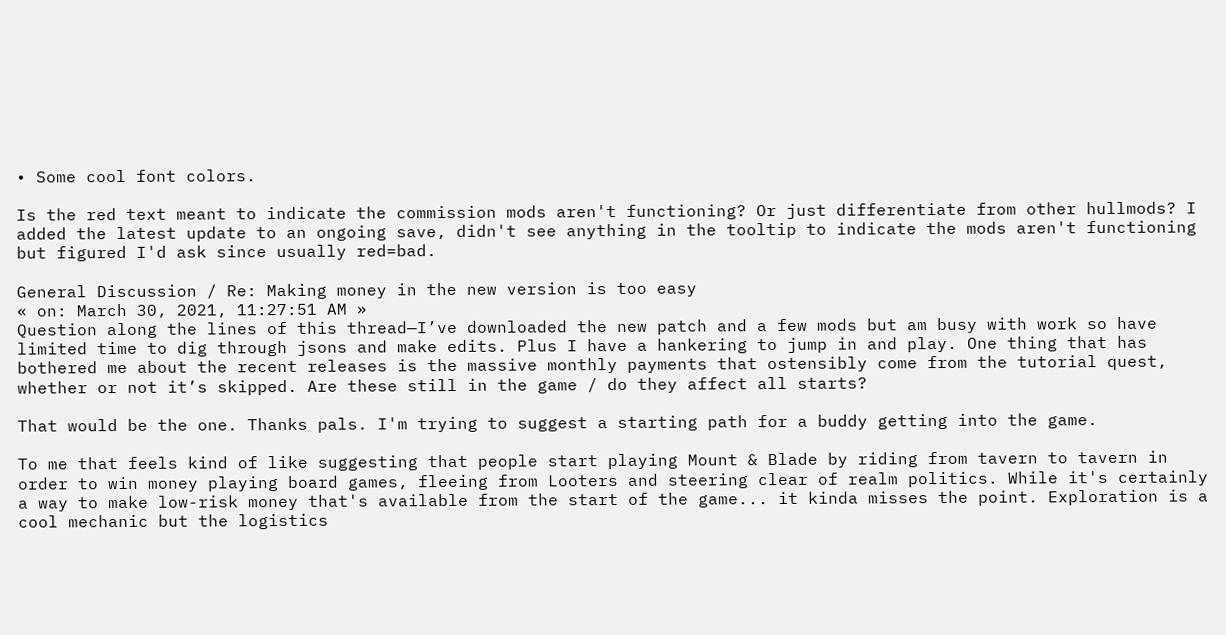• Some cool font colors.

Is the red text meant to indicate the commission mods aren't functioning? Or just differentiate from other hullmods? I added the latest update to an ongoing save, didn't see anything in the tooltip to indicate the mods aren't functioning but figured I'd ask since usually red=bad.

General Discussion / Re: Making money in the new version is too easy
« on: March 30, 2021, 11:27:51 AM »
Question along the lines of this thread—I’ve downloaded the new patch and a few mods but am busy with work so have limited time to dig through jsons and make edits. Plus I have a hankering to jump in and play. One thing that has bothered me about the recent releases is the massive monthly payments that ostensibly come from the tutorial quest, whether or not it’s skipped. Are these still in the game / do they affect all starts?

That would be the one. Thanks pals. I'm trying to suggest a starting path for a buddy getting into the game.

To me that feels kind of like suggesting that people start playing Mount & Blade by riding from tavern to tavern in order to win money playing board games, fleeing from Looters and steering clear of realm politics. While it's certainly a way to make low-risk money that's available from the start of the game... it kinda misses the point. Exploration is a cool mechanic but the logistics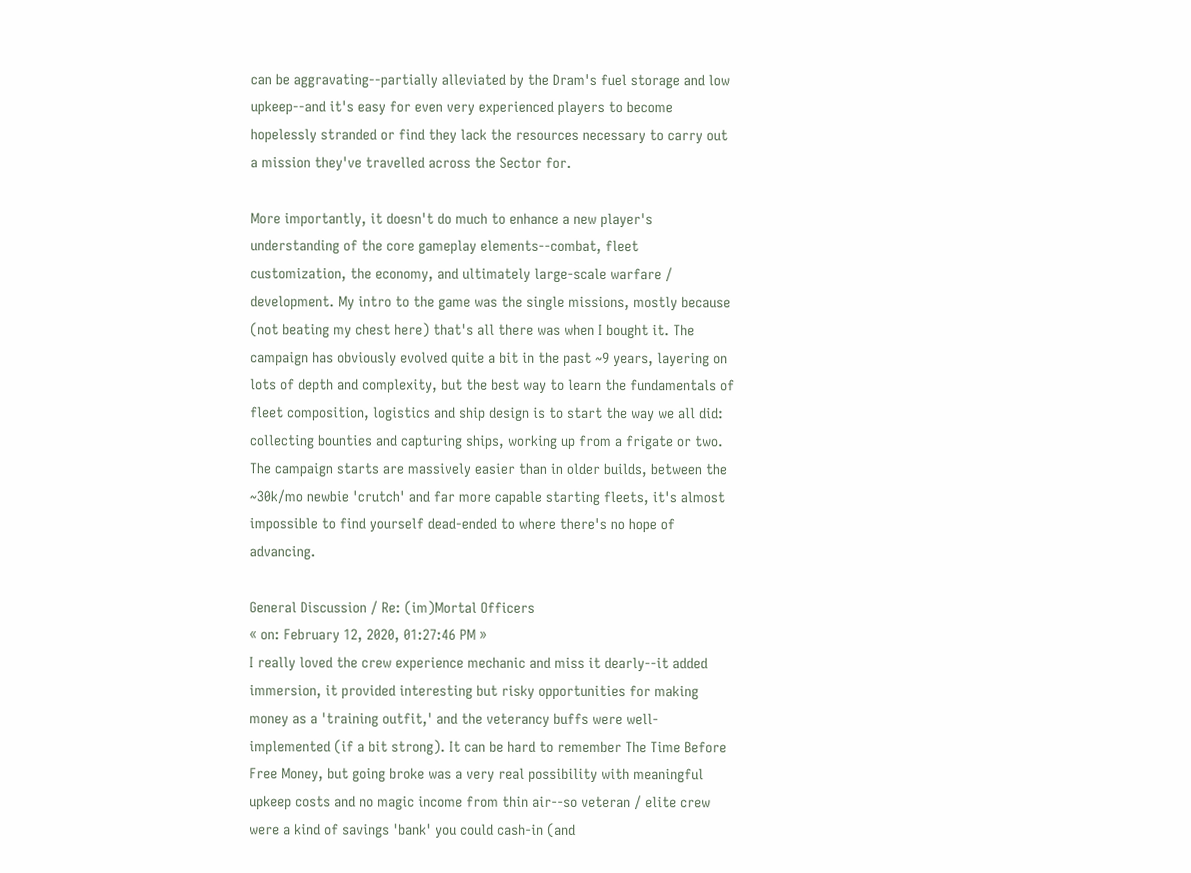can be aggravating--partially alleviated by the Dram's fuel storage and low upkeep--and it's easy for even very experienced players to become hopelessly stranded or find they lack the resources necessary to carry out a mission they've travelled across the Sector for.

More importantly, it doesn't do much to enhance a new player's understanding of the core gameplay elements--combat, fleet customization, the economy, and ultimately large-scale warfare / development. My intro to the game was the single missions, mostly because (not beating my chest here) that's all there was when I bought it. The campaign has obviously evolved quite a bit in the past ~9 years, layering on lots of depth and complexity, but the best way to learn the fundamentals of fleet composition, logistics and ship design is to start the way we all did: collecting bounties and capturing ships, working up from a frigate or two. The campaign starts are massively easier than in older builds, between the ~30k/mo newbie 'crutch' and far more capable starting fleets, it's almost impossible to find yourself dead-ended to where there's no hope of advancing.

General Discussion / Re: (im)Mortal Officers
« on: February 12, 2020, 01:27:46 PM »
I really loved the crew experience mechanic and miss it dearly--it added immersion, it provided interesting but risky opportunities for making money as a 'training outfit,' and the veterancy buffs were well-implemented (if a bit strong). It can be hard to remember The Time Before Free Money, but going broke was a very real possibility with meaningful upkeep costs and no magic income from thin air--so veteran / elite crew were a kind of savings 'bank' you could cash-in (and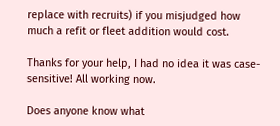replace with recruits) if you misjudged how much a refit or fleet addition would cost.

Thanks for your help, I had no idea it was case-sensitive! All working now.

Does anyone know what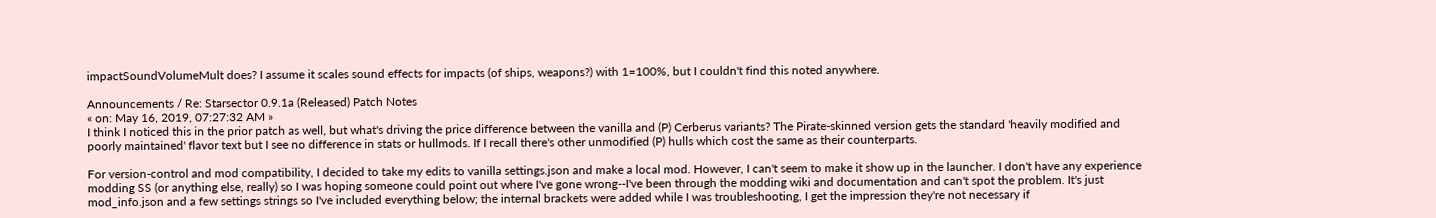impactSoundVolumeMult does? I assume it scales sound effects for impacts (of ships, weapons?) with 1=100%, but I couldn't find this noted anywhere.

Announcements / Re: Starsector 0.9.1a (Released) Patch Notes
« on: May 16, 2019, 07:27:32 AM »
I think I noticed this in the prior patch as well, but what's driving the price difference between the vanilla and (P) Cerberus variants? The Pirate-skinned version gets the standard 'heavily modified and poorly maintained' flavor text but I see no difference in stats or hullmods. If I recall there's other unmodified (P) hulls which cost the same as their counterparts.

For version-control and mod compatibility, I decided to take my edits to vanilla settings.json and make a local mod. However, I can't seem to make it show up in the launcher. I don't have any experience modding SS (or anything else, really) so I was hoping someone could point out where I've gone wrong--I've been through the modding wiki and documentation and can't spot the problem. It's just mod_info.json and a few settings strings so I've included everything below; the internal brackets were added while I was troubleshooting, I get the impression they're not necessary if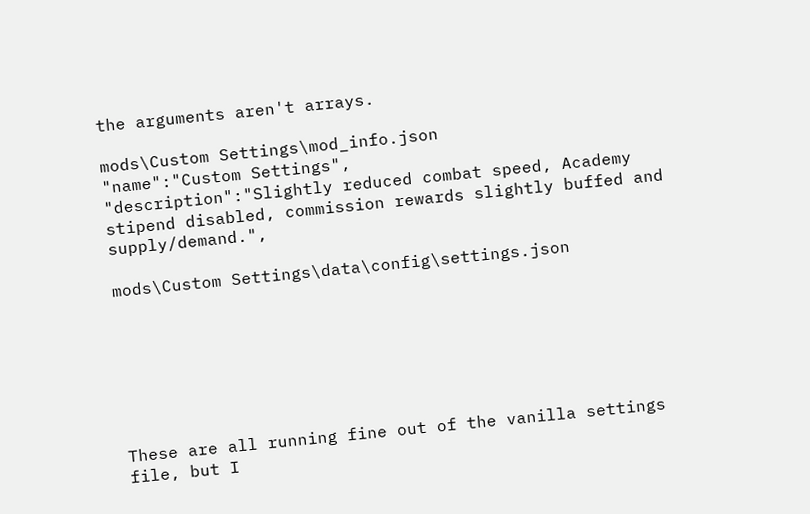the arguments aren't arrays.

mods\Custom Settings\mod_info.json
"name":"Custom Settings",
"description":"Slightly reduced combat speed, Academy stipend disabled, commission rewards slightly buffed and supply/demand.",

mods\Custom Settings\data\config\settings.json







These are all running fine out of the vanilla settings file, but I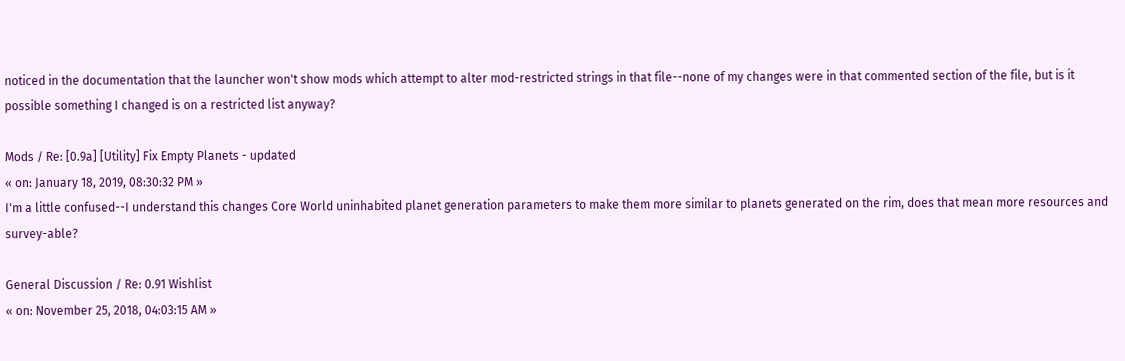noticed in the documentation that the launcher won't show mods which attempt to alter mod-restricted strings in that file--none of my changes were in that commented section of the file, but is it possible something I changed is on a restricted list anyway?

Mods / Re: [0.9a] [Utility] Fix Empty Planets - updated
« on: January 18, 2019, 08:30:32 PM »
I'm a little confused--I understand this changes Core World uninhabited planet generation parameters to make them more similar to planets generated on the rim, does that mean more resources and survey-able?

General Discussion / Re: 0.91 Wishlist
« on: November 25, 2018, 04:03:15 AM »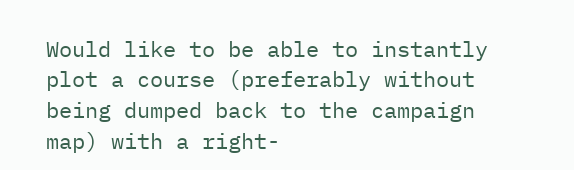Would like to be able to instantly plot a course (preferably without being dumped back to the campaign map) with a right-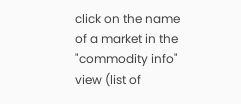click on the name of a market in the "commodity info" view (list of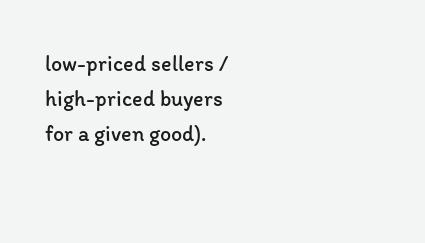low-priced sellers / high-priced buyers for a given good).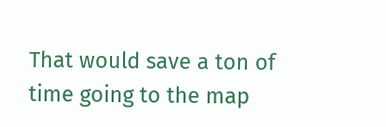That would save a ton of time going to the map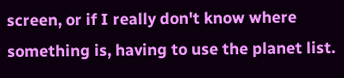screen, or if I really don't know where something is, having to use the planet list.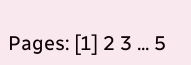Pages: [1] 2 3 ... 5